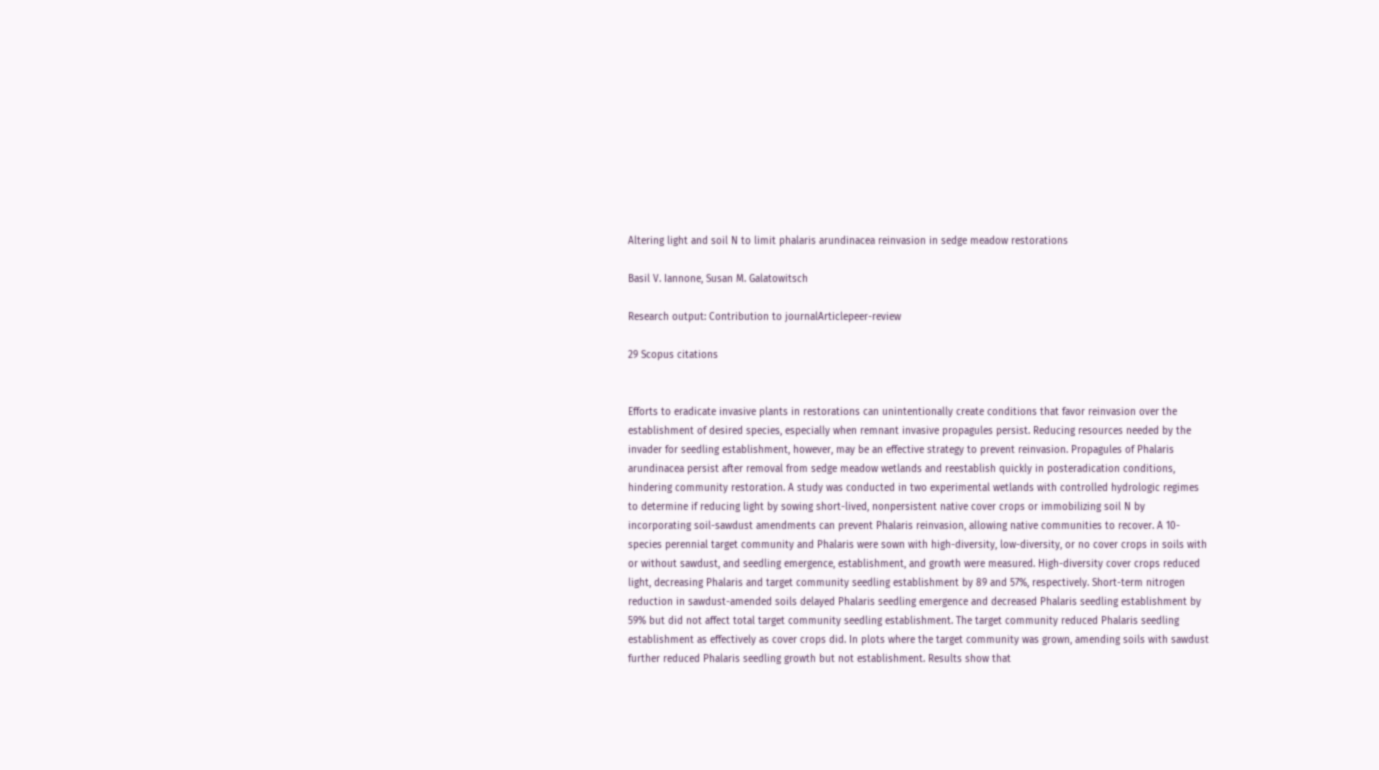Altering light and soil N to limit phalaris arundinacea reinvasion in sedge meadow restorations

Basil V. Iannone, Susan M. Galatowitsch

Research output: Contribution to journalArticlepeer-review

29 Scopus citations


Efforts to eradicate invasive plants in restorations can unintentionally create conditions that favor reinvasion over the establishment of desired species, especially when remnant invasive propagules persist. Reducing resources needed by the invader for seedling establishment, however, may be an effective strategy to prevent reinvasion. Propagules of Phalaris arundinacea persist after removal from sedge meadow wetlands and reestablish quickly in posteradication conditions, hindering community restoration. A study was conducted in two experimental wetlands with controlled hydrologic regimes to determine if reducing light by sowing short-lived, nonpersistent native cover crops or immobilizing soil N by incorporating soil-sawdust amendments can prevent Phalaris reinvasion, allowing native communities to recover. A 10-species perennial target community and Phalaris were sown with high-diversity, low-diversity, or no cover crops in soils with or without sawdust, and seedling emergence, establishment, and growth were measured. High-diversity cover crops reduced light, decreasing Phalaris and target community seedling establishment by 89 and 57%, respectively. Short-term nitrogen reduction in sawdust-amended soils delayed Phalaris seedling emergence and decreased Phalaris seedling establishment by 59% but did not affect total target community seedling establishment. The target community reduced Phalaris seedling establishment as effectively as cover crops did. In plots where the target community was grown, amending soils with sawdust further reduced Phalaris seedling growth but not establishment. Results show that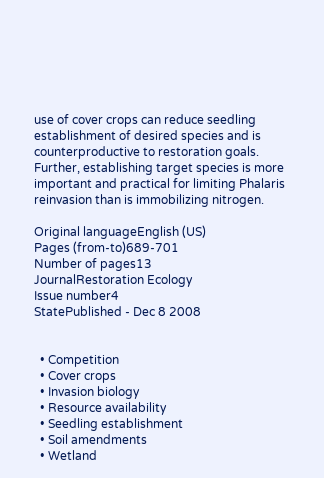use of cover crops can reduce seedling establishment of desired species and is counterproductive to restoration goals. Further, establishing target species is more important and practical for limiting Phalaris reinvasion than is immobilizing nitrogen.

Original languageEnglish (US)
Pages (from-to)689-701
Number of pages13
JournalRestoration Ecology
Issue number4
StatePublished - Dec 8 2008


  • Competition
  • Cover crops
  • Invasion biology
  • Resource availability
  • Seedling establishment
  • Soil amendments
  • Wetland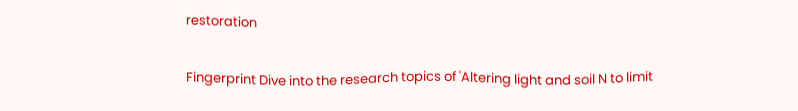restoration

Fingerprint Dive into the research topics of 'Altering light and soil N to limit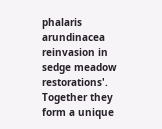phalaris arundinacea reinvasion in sedge meadow restorations'. Together they form a unique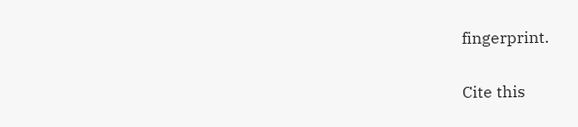fingerprint.

Cite this